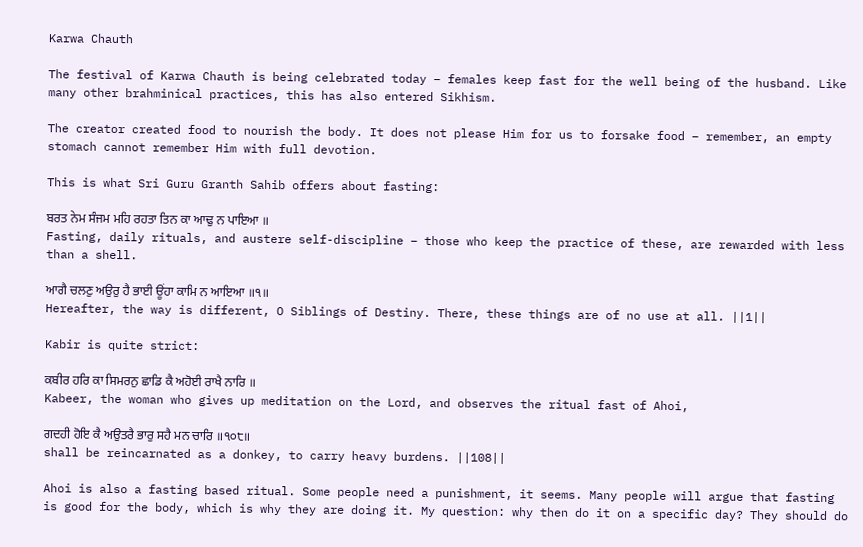Karwa Chauth

The festival of Karwa Chauth is being celebrated today – females keep fast for the well being of the husband. Like many other brahminical practices, this has also entered Sikhism.

The creator created food to nourish the body. It does not please Him for us to forsake food – remember, an empty stomach cannot remember Him with full devotion.

This is what Sri Guru Granth Sahib offers about fasting:

ਬਰਤ ਨੇਮ ਸੰਜਮ ਮਹਿ ਰਹਤਾ ਤਿਨ ਕਾ ਆਢੁ ਨ ਪਾਇਆ ॥
Fasting, daily rituals, and austere self-discipline – those who keep the practice of these, are rewarded with less than a shell.

ਆਗੈ ਚਲਣੁ ਅਉਰੁ ਹੈ ਭਾਈ ਊਂਹਾ ਕਾਮਿ ਨ ਆਇਆ ॥੧॥
Hereafter, the way is different, O Siblings of Destiny. There, these things are of no use at all. ||1||

Kabir is quite strict:

ਕਬੀਰ ਹਰਿ ਕਾ ਸਿਮਰਨੁ ਛਾਡਿ ਕੈ ਅਹੋਈ ਰਾਖੈ ਨਾਰਿ ॥
Kabeer, the woman who gives up meditation on the Lord, and observes the ritual fast of Ahoi,

ਗਦਹੀ ਹੋਇ ਕੈ ਅਉਤਰੈ ਭਾਰੁ ਸਹੈ ਮਨ ਚਾਰਿ ॥੧੦੮॥
shall be reincarnated as a donkey, to carry heavy burdens. ||108||

Ahoi is also a fasting based ritual. Some people need a punishment, it seems. Many people will argue that fasting is good for the body, which is why they are doing it. My question: why then do it on a specific day? They should do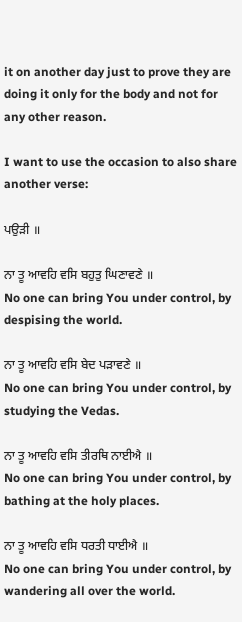it on another day just to prove they are doing it only for the body and not for any other reason.

I want to use the occasion to also share another verse:

ਪਉੜੀ ॥

ਨਾ ਤੂ ਆਵਹਿ ਵਸਿ ਬਹੁਤੁ ਘਿਣਾਵਣੇ ॥
No one can bring You under control, by despising the world.

ਨਾ ਤੂ ਆਵਹਿ ਵਸਿ ਬੇਦ ਪੜਾਵਣੇ ॥
No one can bring You under control, by studying the Vedas.

ਨਾ ਤੂ ਆਵਹਿ ਵਸਿ ਤੀਰਥਿ ਨਾਈਐ ॥
No one can bring You under control, by bathing at the holy places.

ਨਾ ਤੂ ਆਵਹਿ ਵਸਿ ਧਰਤੀ ਧਾਈਐ ॥
No one can bring You under control, by wandering all over the world.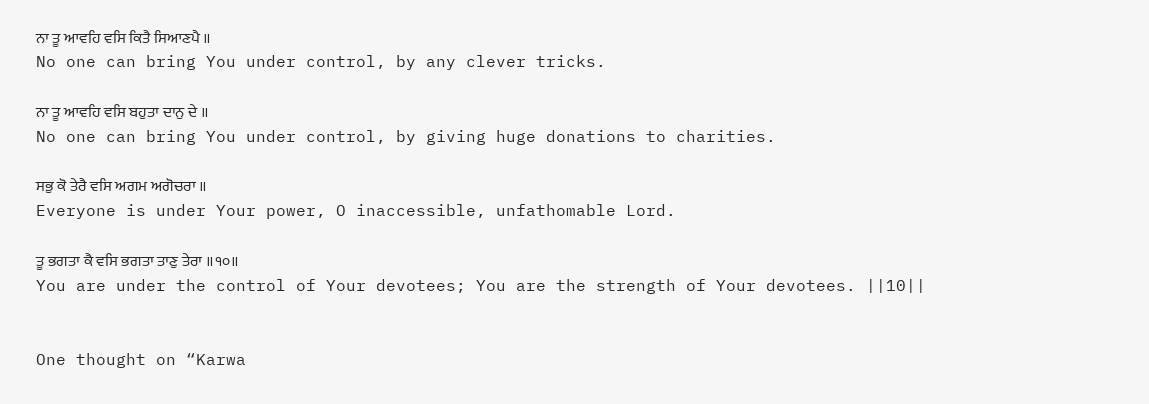ਨਾ ਤੂ ਆਵਹਿ ਵਸਿ ਕਿਤੈ ਸਿਆਣਪੈ ॥
No one can bring You under control, by any clever tricks.

ਨਾ ਤੂ ਆਵਹਿ ਵਸਿ ਬਹੁਤਾ ਦਾਨੁ ਦੇ ॥
No one can bring You under control, by giving huge donations to charities.

ਸਭੁ ਕੋ ਤੇਰੈ ਵਸਿ ਅਗਮ ਅਗੋਚਰਾ ॥
Everyone is under Your power, O inaccessible, unfathomable Lord.

ਤੂ ਭਗਤਾ ਕੈ ਵਸਿ ਭਗਤਾ ਤਾਣੁ ਤੇਰਾ ॥੧੦॥
You are under the control of Your devotees; You are the strength of Your devotees. ||10||


One thought on “Karwa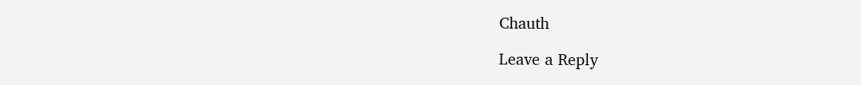Chauth

Leave a Reply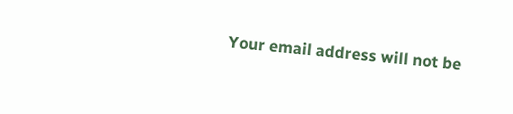Your email address will not be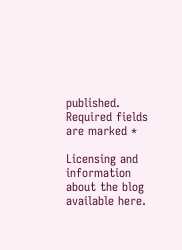published. Required fields are marked *

Licensing and information about the blog available here.